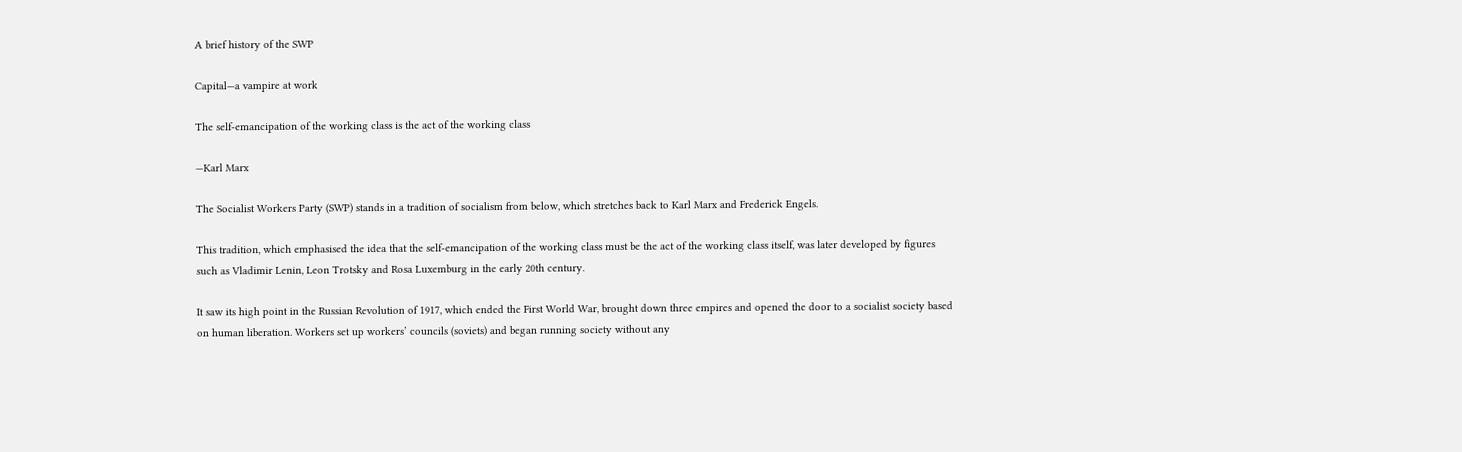A brief history of the SWP

Capital—a vampire at work

The self-emancipation of the working class is the act of the working class

—Karl Marx

The Socialist Workers Party (SWP) stands in a tradition of socialism from below, which stretches back to Karl Marx and Frederick Engels.

This tradition, which emphasised the idea that the self-emancipation of the working class must be the act of the working class itself, was later developed by figures such as Vladimir Lenin, Leon Trotsky and Rosa Luxemburg in the early 20th century.

It saw its high point in the Russian Revolution of 1917, which ended the First World War, brought down three empires and opened the door to a socialist society based on human liberation. Workers set up workers’ councils (soviets) and began running society without any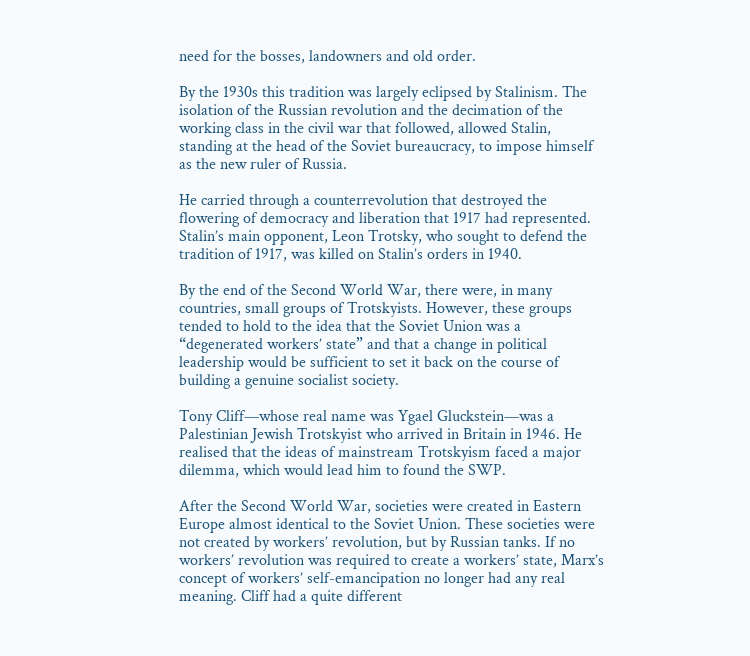need for the bosses, landowners and old order.

By the 1930s this tradition was largely eclipsed by Stalinism. The isolation of the Russian revolution and the decimation of the working class in the civil war that followed, allowed Stalin, standing at the head of the Soviet bureaucracy, to impose himself as the new ruler of Russia.

He carried through a counterrevolution that destroyed the flowering of democracy and liberation that 1917 had represented. Stalin’s main opponent, Leon Trotsky, who sought to defend the tradition of 1917, was killed on Stalin’s orders in 1940.

By the end of the Second World War, there were, in many countries, small groups of Trotskyists. However, these groups tended to hold to the idea that the Soviet Union was a “degenerated workers’ state” and that a change in political leadership would be sufficient to set it back on the course of building a genuine socialist society.

Tony Cliff—whose real name was Ygael Gluckstein—was a Palestinian Jewish Trotskyist who arrived in Britain in 1946. He realised that the ideas of mainstream Trotskyism faced a major dilemma, which would lead him to found the SWP.

After the Second World War, societies were created in Eastern Europe almost identical to the Soviet Union. These societies were not created by workers’ revolution, but by Russian tanks. If no workers’ revolution was required to create a workers’ state, Marx’s concept of workers’ self-emancipation no longer had any real meaning. Cliff had a quite different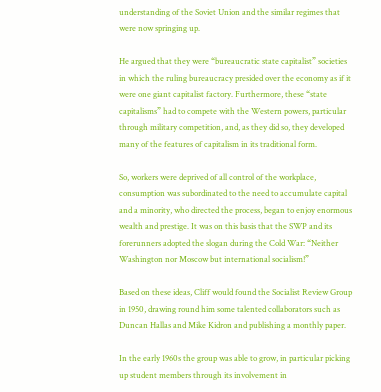understanding of the Soviet Union and the similar regimes that were now springing up.

He argued that they were “bureaucratic state capitalist” societies in which the ruling bureaucracy presided over the economy as if it were one giant capitalist factory. Furthermore, these “state capitalisms” had to compete with the Western powers, particular through military competition, and, as they did so, they developed many of the features of capitalism in its traditional form.

So, workers were deprived of all control of the workplace, consumption was subordinated to the need to accumulate capital and a minority, who directed the process, began to enjoy enormous wealth and prestige. It was on this basis that the SWP and its forerunners adopted the slogan during the Cold War: “Neither Washington nor Moscow but international socialism!”

Based on these ideas, Cliff would found the Socialist Review Group in 1950, drawing round him some talented collaborators such as Duncan Hallas and Mike Kidron and publishing a monthly paper.

In the early 1960s the group was able to grow, in particular picking up student members through its involvement in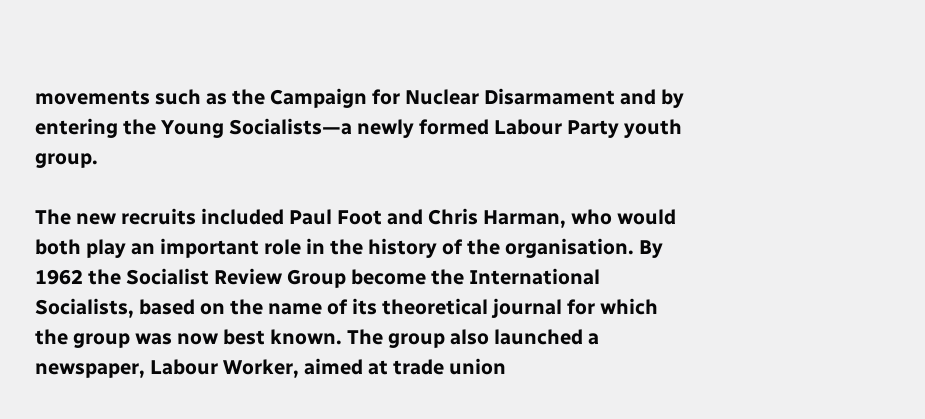movements such as the Campaign for Nuclear Disarmament and by entering the Young Socialists—a newly formed Labour Party youth group.

The new recruits included Paul Foot and Chris Harman, who would both play an important role in the history of the organisation. By 1962 the Socialist Review Group become the International Socialists, based on the name of its theoretical journal for which the group was now best known. The group also launched a newspaper, Labour Worker, aimed at trade union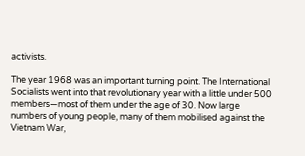activists.

The year 1968 was an important turning point. The International Socialists went into that revolutionary year with a little under 500 members—most of them under the age of 30. Now large numbers of young people, many of them mobilised against the Vietnam War,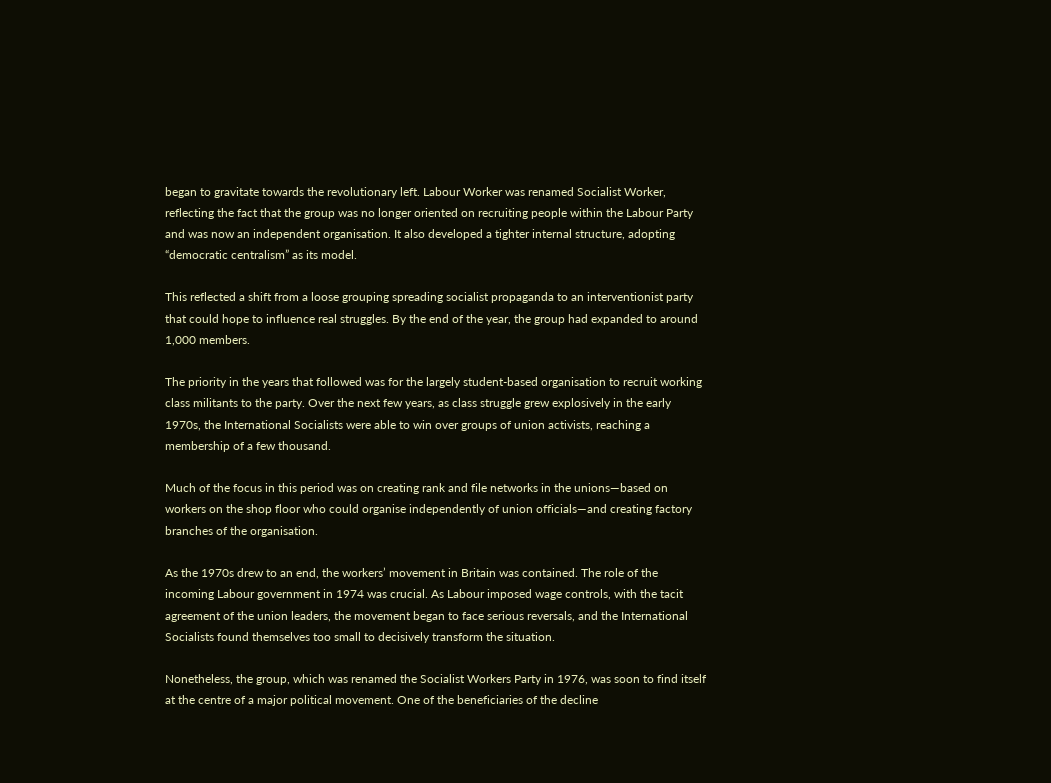began to gravitate towards the revolutionary left. Labour Worker was renamed Socialist Worker, reflecting the fact that the group was no longer oriented on recruiting people within the Labour Party and was now an independent organisation. It also developed a tighter internal structure, adopting “democratic centralism” as its model.

This reflected a shift from a loose grouping spreading socialist propaganda to an interventionist party that could hope to influence real struggles. By the end of the year, the group had expanded to around 1,000 members.

The priority in the years that followed was for the largely student-based organisation to recruit working class militants to the party. Over the next few years, as class struggle grew explosively in the early 1970s, the International Socialists were able to win over groups of union activists, reaching a membership of a few thousand.

Much of the focus in this period was on creating rank and file networks in the unions—based on workers on the shop floor who could organise independently of union officials—and creating factory branches of the organisation.

As the 1970s drew to an end, the workers’ movement in Britain was contained. The role of the incoming Labour government in 1974 was crucial. As Labour imposed wage controls, with the tacit agreement of the union leaders, the movement began to face serious reversals, and the International Socialists found themselves too small to decisively transform the situation.

Nonetheless, the group, which was renamed the Socialist Workers Party in 1976, was soon to find itself at the centre of a major political movement. One of the beneficiaries of the decline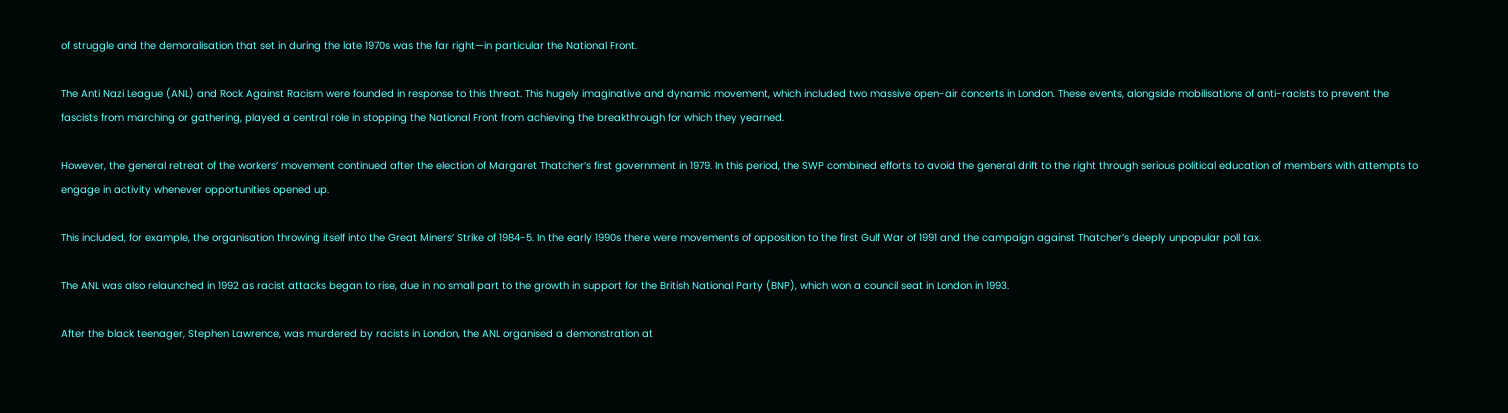of struggle and the demoralisation that set in during the late 1970s was the far right—in particular the National Front.

The Anti Nazi League (ANL) and Rock Against Racism were founded in response to this threat. This hugely imaginative and dynamic movement, which included two massive open-air concerts in London. These events, alongside mobilisations of anti-racists to prevent the fascists from marching or gathering, played a central role in stopping the National Front from achieving the breakthrough for which they yearned.

However, the general retreat of the workers’ movement continued after the election of Margaret Thatcher’s first government in 1979. In this period, the SWP combined efforts to avoid the general drift to the right through serious political education of members with attempts to engage in activity whenever opportunities opened up.

This included, for example, the organisation throwing itself into the Great Miners’ Strike of 1984-5. In the early 1990s there were movements of opposition to the first Gulf War of 1991 and the campaign against Thatcher’s deeply unpopular poll tax.

The ANL was also relaunched in 1992 as racist attacks began to rise, due in no small part to the growth in support for the British National Party (BNP), which won a council seat in London in 1993.

After the black teenager, Stephen Lawrence, was murdered by racists in London, the ANL organised a demonstration at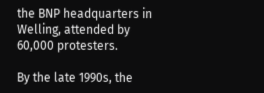the BNP headquarters in Welling, attended by 60,000 protesters.

By the late 1990s, the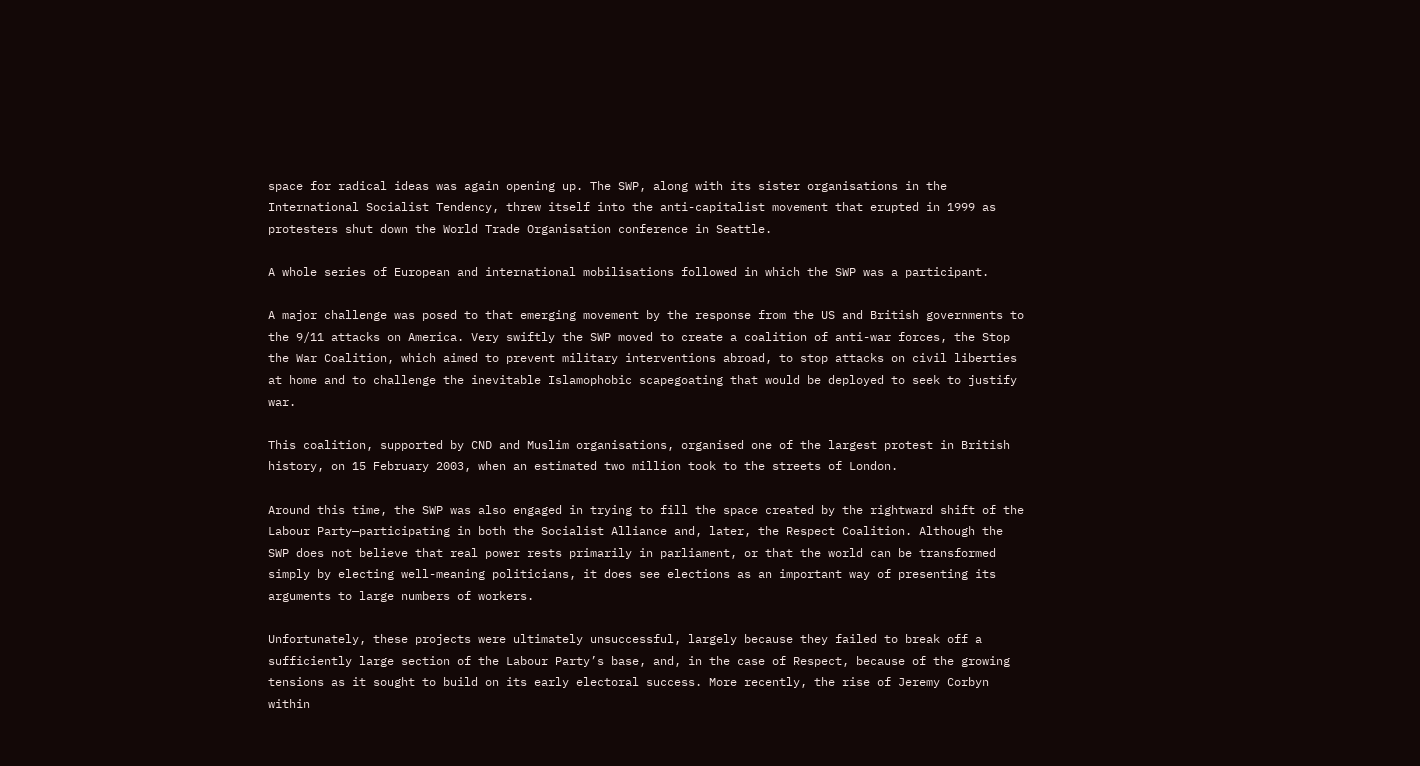space for radical ideas was again opening up. The SWP, along with its sister organisations in the International Socialist Tendency, threw itself into the anti-capitalist movement that erupted in 1999 as protesters shut down the World Trade Organisation conference in Seattle.

A whole series of European and international mobilisations followed in which the SWP was a participant.

A major challenge was posed to that emerging movement by the response from the US and British governments to the 9/11 attacks on America. Very swiftly the SWP moved to create a coalition of anti-war forces, the Stop the War Coalition, which aimed to prevent military interventions abroad, to stop attacks on civil liberties at home and to challenge the inevitable Islamophobic scapegoating that would be deployed to seek to justify war.

This coalition, supported by CND and Muslim organisations, organised one of the largest protest in British history, on 15 February 2003, when an estimated two million took to the streets of London.

Around this time, the SWP was also engaged in trying to fill the space created by the rightward shift of the Labour Party—participating in both the Socialist Alliance and, later, the Respect Coalition. Although the SWP does not believe that real power rests primarily in parliament, or that the world can be transformed simply by electing well-meaning politicians, it does see elections as an important way of presenting its arguments to large numbers of workers.

Unfortunately, these projects were ultimately unsuccessful, largely because they failed to break off a sufficiently large section of the Labour Party’s base, and, in the case of Respect, because of the growing tensions as it sought to build on its early electoral success. More recently, the rise of Jeremy Corbyn within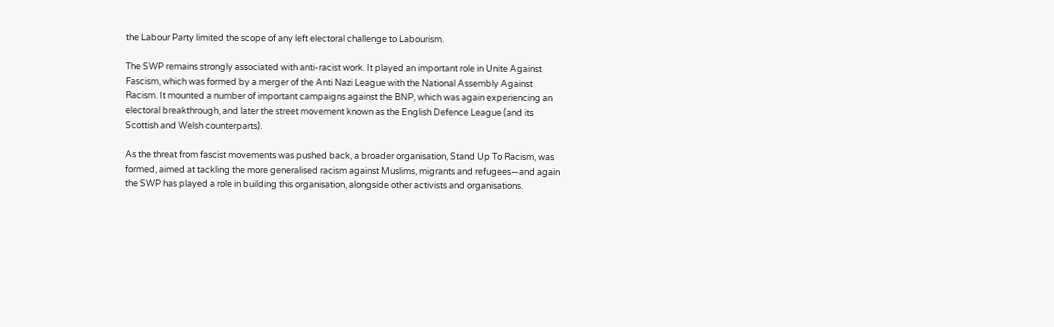the Labour Party limited the scope of any left electoral challenge to Labourism.

The SWP remains strongly associated with anti-racist work. It played an important role in Unite Against Fascism, which was formed by a merger of the Anti Nazi League with the National Assembly Against Racism. It mounted a number of important campaigns against the BNP, which was again experiencing an electoral breakthrough, and later the street movement known as the English Defence League (and its Scottish and Welsh counterparts).

As the threat from fascist movements was pushed back, a broader organisation, Stand Up To Racism, was formed, aimed at tackling the more generalised racism against Muslims, migrants and refugees—and again the SWP has played a role in building this organisation, alongside other activists and organisations.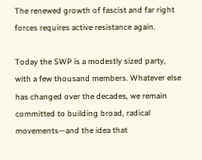The renewed growth of fascist and far right forces requires active resistance again.

Today the SWP is a modestly sized party, with a few thousand members. Whatever else has changed over the decades, we remain committed to building broad, radical movements—and the idea that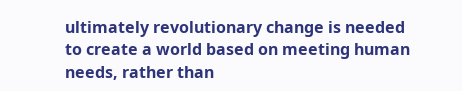ultimately revolutionary change is needed to create a world based on meeting human needs, rather than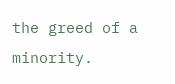the greed of a minority.